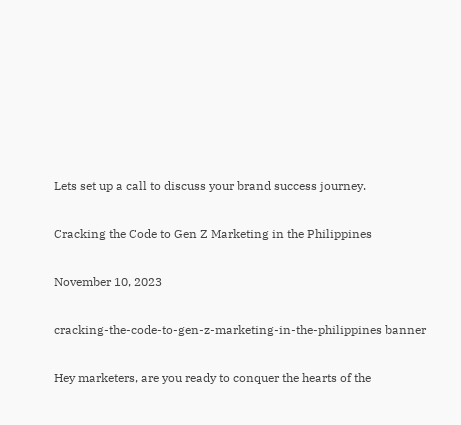Lets set up a call to discuss your brand success journey.

Cracking the Code to Gen Z Marketing in the Philippines

November 10, 2023

cracking-the-code-to-gen-z-marketing-in-the-philippines banner

Hey marketers, are you ready to conquer the hearts of the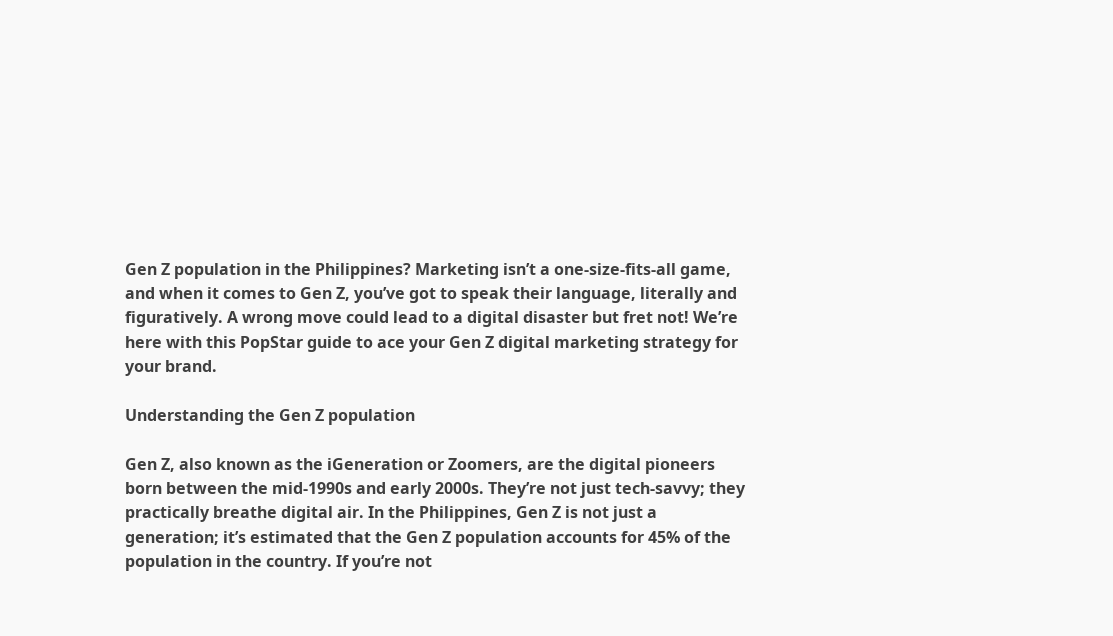Gen Z population in the Philippines? Marketing isn’t a one-size-fits-all game, and when it comes to Gen Z, you’ve got to speak their language, literally and figuratively. A wrong move could lead to a digital disaster but fret not! We’re here with this PopStar guide to ace your Gen Z digital marketing strategy for your brand.

Understanding the Gen Z population

Gen Z, also known as the iGeneration or Zoomers, are the digital pioneers born between the mid-1990s and early 2000s. They’re not just tech-savvy; they practically breathe digital air. In the Philippines, Gen Z is not just a generation; it’s estimated that the Gen Z population accounts for 45% of the population in the country. If you’re not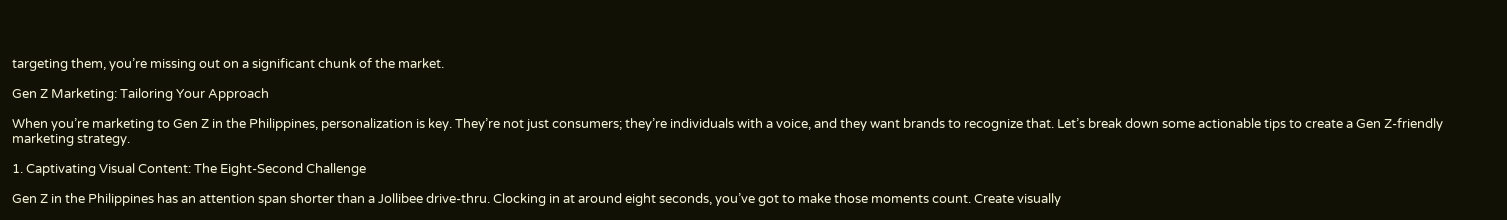targeting them, you’re missing out on a significant chunk of the market.

Gen Z Marketing: Tailoring Your Approach

When you’re marketing to Gen Z in the Philippines, personalization is key. They’re not just consumers; they’re individuals with a voice, and they want brands to recognize that. Let’s break down some actionable tips to create a Gen Z-friendly marketing strategy.

1. Captivating Visual Content: The Eight-Second Challenge

Gen Z in the Philippines has an attention span shorter than a Jollibee drive-thru. Clocking in at around eight seconds, you’ve got to make those moments count. Create visually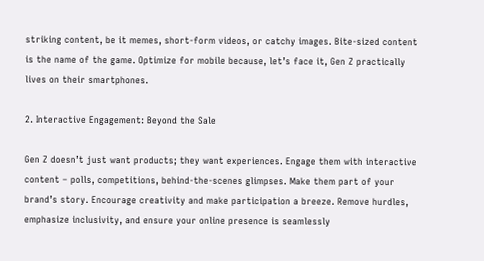striking content, be it memes, short-form videos, or catchy images. Bite-sized content is the name of the game. Optimize for mobile because, let’s face it, Gen Z practically lives on their smartphones.

2. Interactive Engagement: Beyond the Sale

Gen Z doesn’t just want products; they want experiences. Engage them with interactive content – polls, competitions, behind-the-scenes glimpses. Make them part of your brand’s story. Encourage creativity and make participation a breeze. Remove hurdles, emphasize inclusivity, and ensure your online presence is seamlessly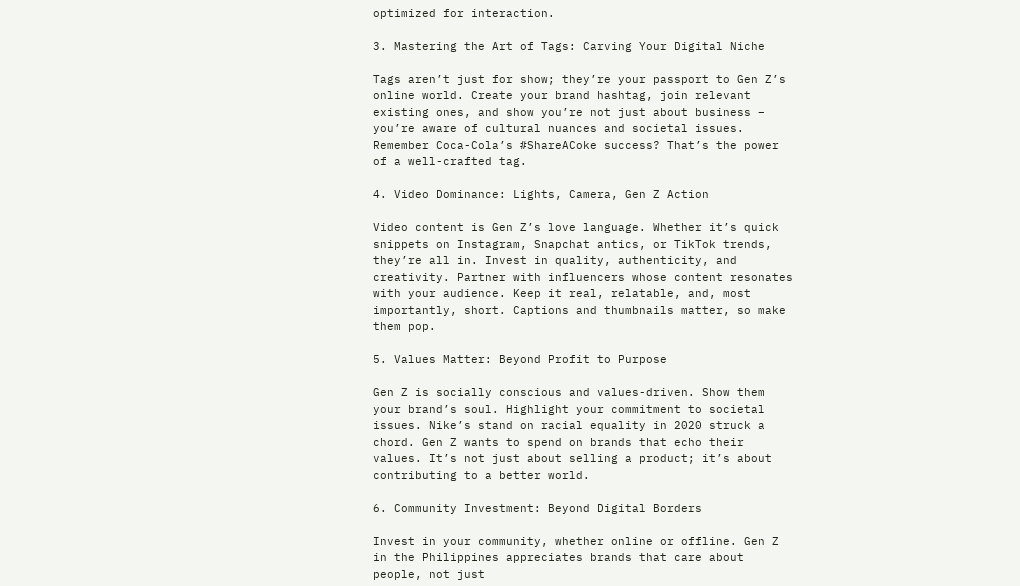optimized for interaction.

3. Mastering the Art of Tags: Carving Your Digital Niche

Tags aren’t just for show; they’re your passport to Gen Z’s online world. Create your brand hashtag, join relevant existing ones, and show you’re not just about business – you’re aware of cultural nuances and societal issues. Remember Coca-Cola’s #ShareACoke success? That’s the power of a well-crafted tag.

4. Video Dominance: Lights, Camera, Gen Z Action

Video content is Gen Z’s love language. Whether it’s quick snippets on Instagram, Snapchat antics, or TikTok trends, they’re all in. Invest in quality, authenticity, and creativity. Partner with influencers whose content resonates with your audience. Keep it real, relatable, and, most importantly, short. Captions and thumbnails matter, so make them pop.

5. Values Matter: Beyond Profit to Purpose

Gen Z is socially conscious and values-driven. Show them your brand’s soul. Highlight your commitment to societal issues. Nike’s stand on racial equality in 2020 struck a chord. Gen Z wants to spend on brands that echo their values. It’s not just about selling a product; it’s about contributing to a better world.

6. Community Investment: Beyond Digital Borders

Invest in your community, whether online or offline. Gen Z in the Philippines appreciates brands that care about people, not just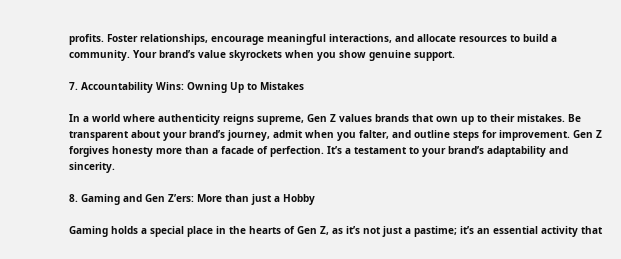profits. Foster relationships, encourage meaningful interactions, and allocate resources to build a community. Your brand’s value skyrockets when you show genuine support.

7. Accountability Wins: Owning Up to Mistakes

In a world where authenticity reigns supreme, Gen Z values brands that own up to their mistakes. Be transparent about your brand’s journey, admit when you falter, and outline steps for improvement. Gen Z forgives honesty more than a facade of perfection. It’s a testament to your brand’s adaptability and sincerity.

8. Gaming and Gen Z’ers: More than just a Hobby

Gaming holds a special place in the hearts of Gen Z, as it’s not just a pastime; it’s an essential activity that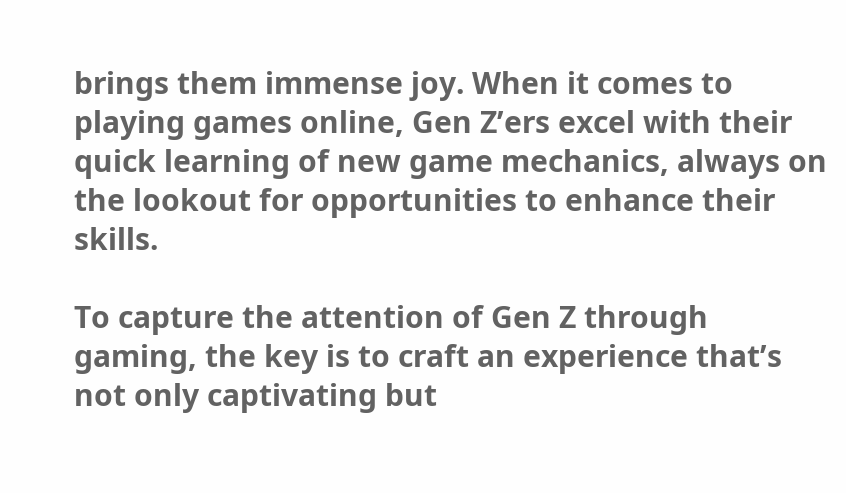brings them immense joy. When it comes to playing games online, Gen Z’ers excel with their quick learning of new game mechanics, always on the lookout for opportunities to enhance their skills.

To capture the attention of Gen Z through gaming, the key is to craft an experience that’s not only captivating but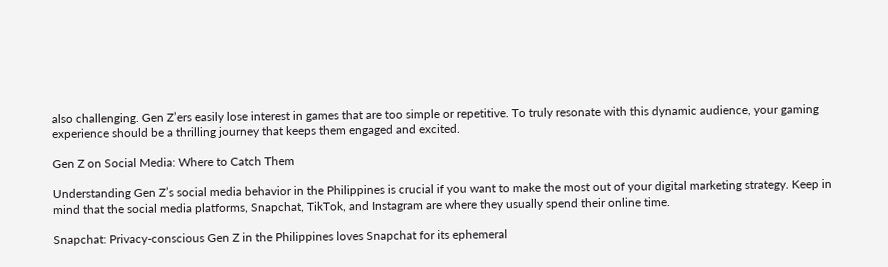also challenging. Gen Z’ers easily lose interest in games that are too simple or repetitive. To truly resonate with this dynamic audience, your gaming experience should be a thrilling journey that keeps them engaged and excited.

Gen Z on Social Media: Where to Catch Them

Understanding Gen Z’s social media behavior in the Philippines is crucial if you want to make the most out of your digital marketing strategy. Keep in mind that the social media platforms, Snapchat, TikTok, and Instagram are where they usually spend their online time.

Snapchat: Privacy-conscious Gen Z in the Philippines loves Snapchat for its ephemeral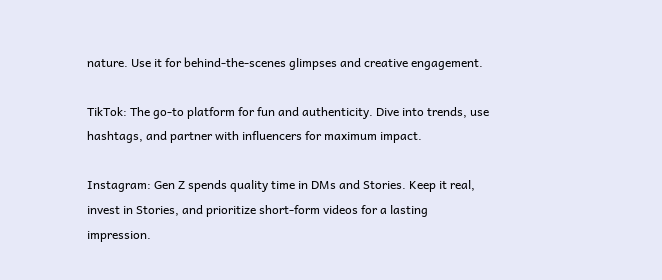nature. Use it for behind-the-scenes glimpses and creative engagement.

TikTok: The go-to platform for fun and authenticity. Dive into trends, use hashtags, and partner with influencers for maximum impact.

Instagram: Gen Z spends quality time in DMs and Stories. Keep it real, invest in Stories, and prioritize short-form videos for a lasting impression.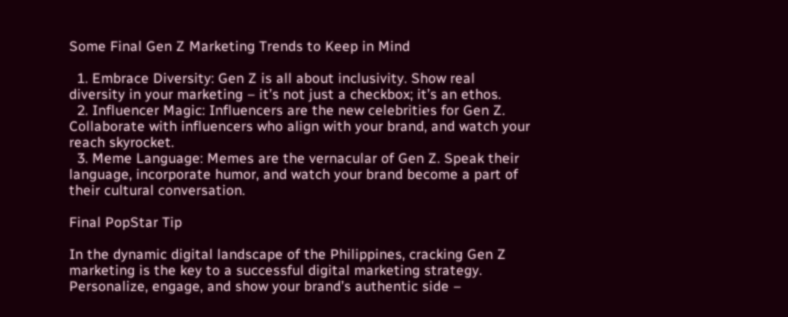Some Final Gen Z Marketing Trends to Keep in Mind

  1. Embrace Diversity: Gen Z is all about inclusivity. Show real diversity in your marketing – it’s not just a checkbox; it’s an ethos.
  2. Influencer Magic: Influencers are the new celebrities for Gen Z. Collaborate with influencers who align with your brand, and watch your reach skyrocket.
  3. Meme Language: Memes are the vernacular of Gen Z. Speak their language, incorporate humor, and watch your brand become a part of their cultural conversation.

Final PopStar Tip

In the dynamic digital landscape of the Philippines, cracking Gen Z marketing is the key to a successful digital marketing strategy. Personalize, engage, and show your brand’s authentic side –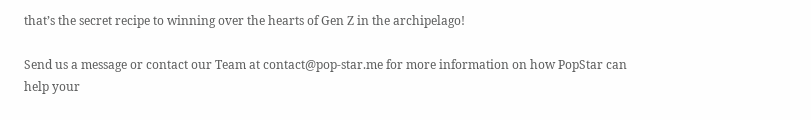that’s the secret recipe to winning over the hearts of Gen Z in the archipelago!

Send us a message or contact our Team at contact@pop-star.me for more information on how PopStar can help your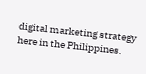digital marketing strategy here in the Philippines.